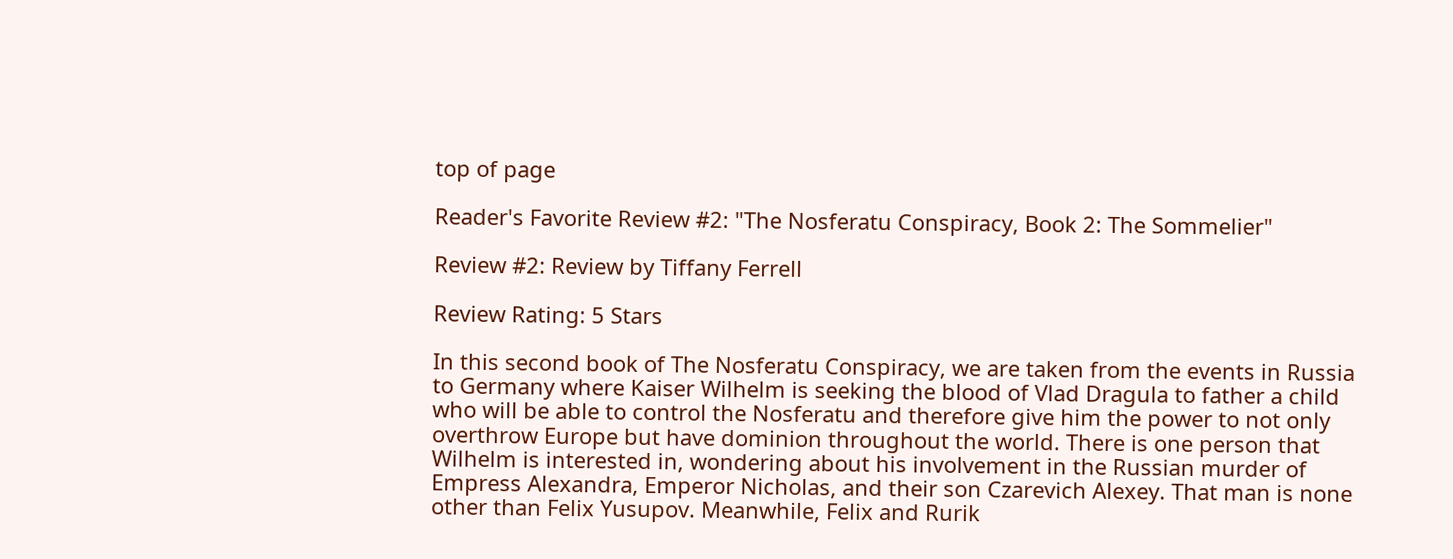top of page

Reader's Favorite Review #2: "The Nosferatu Conspiracy, Book 2: The Sommelier"

Review #2: Review by Tiffany Ferrell

Review Rating: 5 Stars

In this second book of The Nosferatu Conspiracy, we are taken from the events in Russia to Germany where Kaiser Wilhelm is seeking the blood of Vlad Dragula to father a child who will be able to control the Nosferatu and therefore give him the power to not only overthrow Europe but have dominion throughout the world. There is one person that Wilhelm is interested in, wondering about his involvement in the Russian murder of Empress Alexandra, Emperor Nicholas, and their son Czarevich Alexey. That man is none other than Felix Yusupov. Meanwhile, Felix and Rurik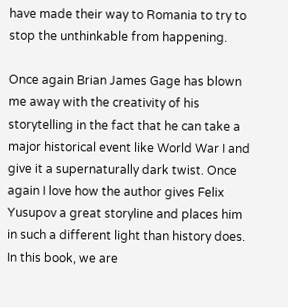have made their way to Romania to try to stop the unthinkable from happening.

Once again Brian James Gage has blown me away with the creativity of his storytelling in the fact that he can take a major historical event like World War I and give it a supernaturally dark twist. Once again I love how the author gives Felix Yusupov a great storyline and places him in such a different light than history does. In this book, we are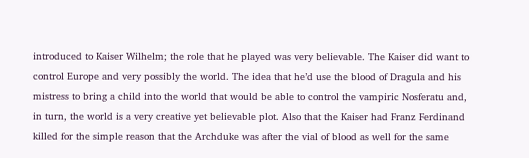introduced to Kaiser Wilhelm; the role that he played was very believable. The Kaiser did want to control Europe and very possibly the world. The idea that he’d use the blood of Dragula and his mistress to bring a child into the world that would be able to control the vampiric Nosferatu and, in turn, the world is a very creative yet believable plot. Also that the Kaiser had Franz Ferdinand killed for the simple reason that the Archduke was after the vial of blood as well for the same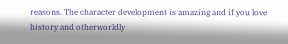reasons. The character development is amazing and if you love history and otherworldly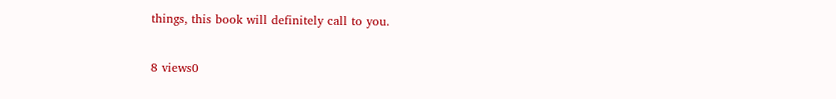things, this book will definitely call to you.

8 views0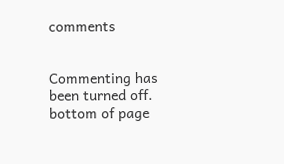comments


Commenting has been turned off.
bottom of page